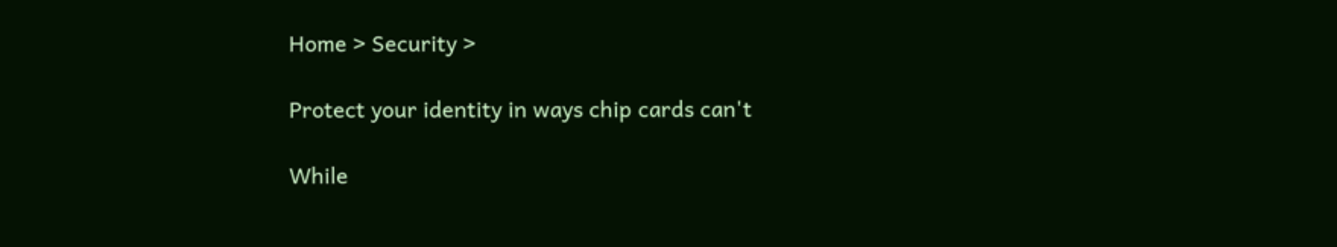Home > Security >

Protect your identity in ways chip cards can't

While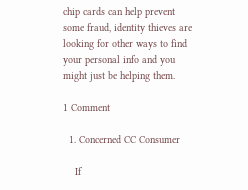chip cards can help prevent some fraud, identity thieves are looking for other ways to find your personal info and you might just be helping them.

1 Comment

  1. Concerned CC Consumer

    If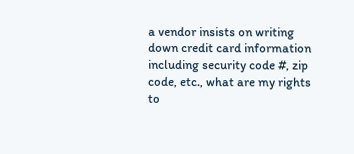a vendor insists on writing down credit card information including security code #, zip code, etc., what are my rights to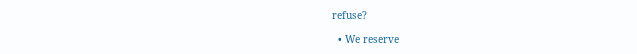refuse?

  • We reserve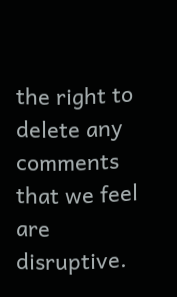the right to delete any comments that we feel are disruptive.